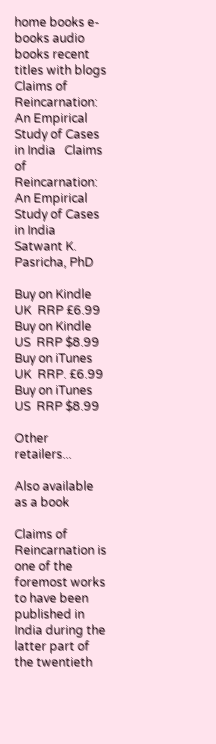home books e-books audio books recent titles with blogs
Claims of Reincarnation: An Empirical Study of Cases in India   Claims of Reincarnation: An Empirical Study of Cases in India
Satwant K. Pasricha, PhD

Buy on Kindle UK  RRP £6.99
Buy on Kindle US  RRP $8.99
Buy on iTunes UK  RRP. £6.99
Buy on iTunes US  RRP $8.99

Other retailers...

Also available as a book

Claims of Reincarnation is one of the foremost works to have been published in India during the latter part of the twentieth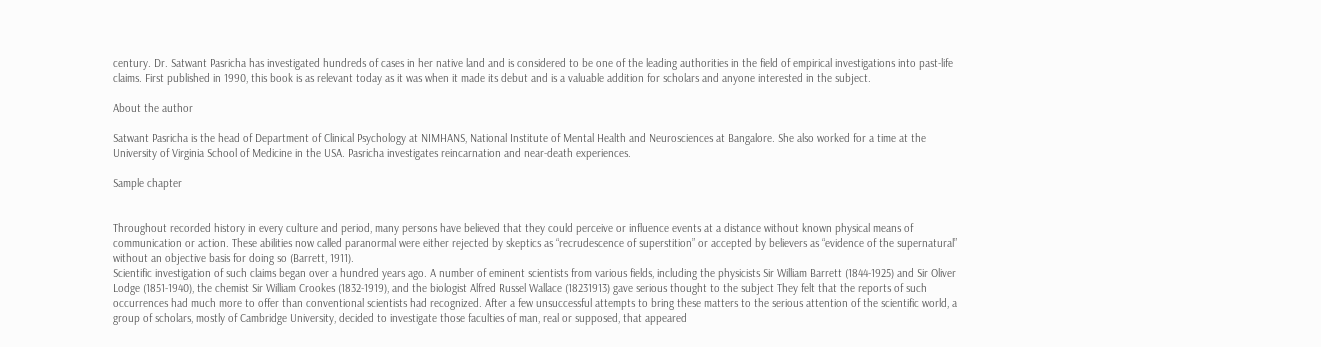century. Dr. Satwant Pasricha has investigated hundreds of cases in her native land and is considered to be one of the leading authorities in the field of empirical investigations into past-life claims. First published in 1990, this book is as relevant today as it was when it made its debut and is a valuable addition for scholars and anyone interested in the subject.

About the author

Satwant Pasricha is the head of Department of Clinical Psychology at NIMHANS, National Institute of Mental Health and Neurosciences at Bangalore. She also worked for a time at the University of Virginia School of Medicine in the USA. Pasricha investigates reincarnation and near-death experiences.

Sample chapter


Throughout recorded history in every culture and period, many persons have believed that they could perceive or influence events at a distance without known physical means of communication or action. These abilities now called paranormal were either rejected by skeptics as “recrudescence of superstition” or accepted by believers as “evidence of the supernatural” without an objective basis for doing so (Barrett, 1911).
Scientific investigation of such claims began over a hundred years ago. A number of eminent scientists from various fields, including the physicists Sir William Barrett (1844-1925) and Sir Oliver Lodge (1851-1940), the chemist Sir William Crookes (1832-1919), and the biologist Alfred Russel Wallace (18231913) gave serious thought to the subject They felt that the reports of such occurrences had much more to offer than conventional scientists had recognized. After a few unsuccessful attempts to bring these matters to the serious attention of the scientific world, a group of scholars, mostly of Cambridge University, decided to investigate those faculties of man, real or supposed, that appeared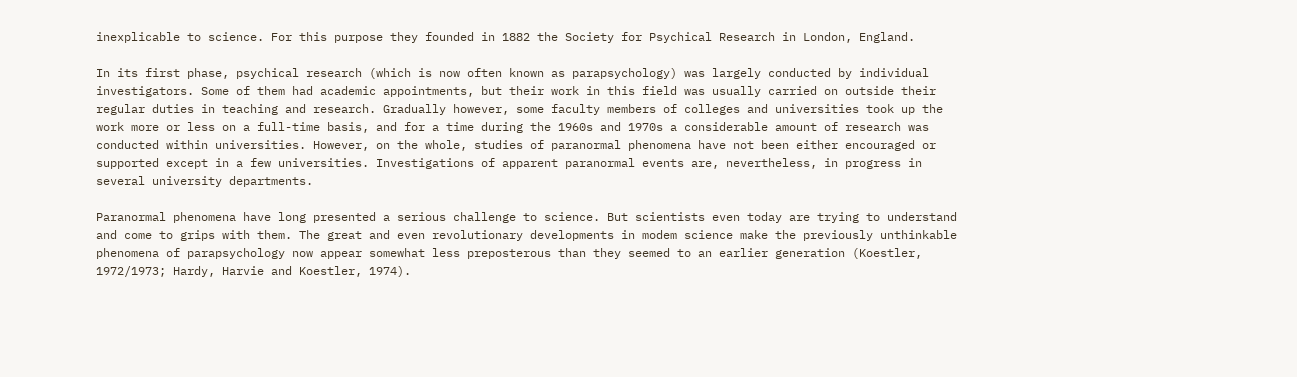inexplicable to science. For this purpose they founded in 1882 the Society for Psychical Research in London, England.

In its first phase, psychical research (which is now often known as parapsychology) was largely conducted by individual investigators. Some of them had academic appointments, but their work in this field was usually carried on outside their regular duties in teaching and research. Gradually however, some faculty members of colleges and universities took up the work more or less on a full-time basis, and for a time during the 1960s and 1970s a considerable amount of research was conducted within universities. However, on the whole, studies of paranormal phenomena have not been either encouraged or supported except in a few universities. Investigations of apparent paranormal events are, nevertheless, in progress in several university departments.

Paranormal phenomena have long presented a serious challenge to science. But scientists even today are trying to understand and come to grips with them. The great and even revolutionary developments in modem science make the previously unthinkable phenomena of parapsychology now appear somewhat less preposterous than they seemed to an earlier generation (Koestler, 1972/1973; Hardy, Harvie and Koestler, 1974).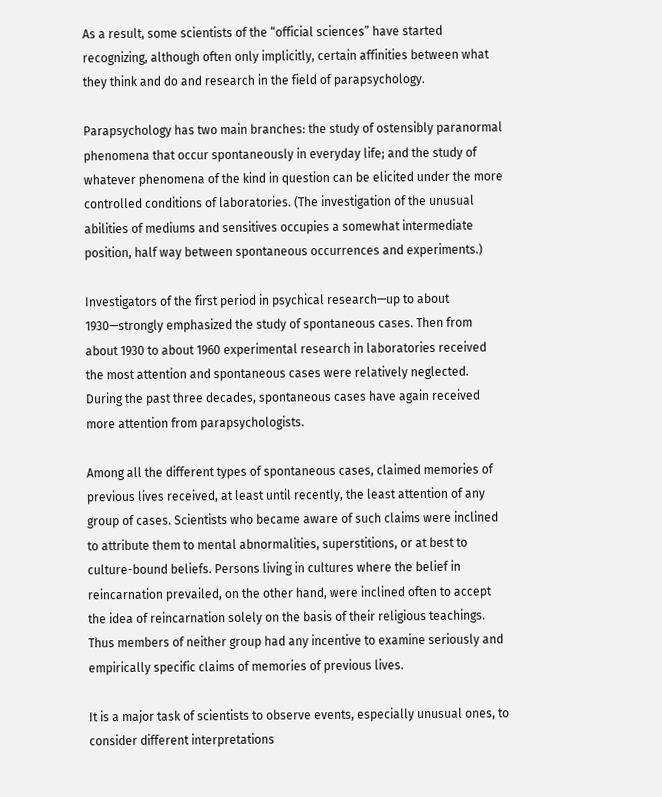As a result, some scientists of the “official sciences” have started recognizing, although often only implicitly, certain affinities between what they think and do and research in the field of parapsychology.

Parapsychology has two main branches: the study of ostensibly paranormal phenomena that occur spontaneously in everyday life; and the study of whatever phenomena of the kind in question can be elicited under the more controlled conditions of laboratories. (The investigation of the unusual abilities of mediums and sensitives occupies a somewhat intermediate position, half way between spontaneous occurrences and experiments.)

Investigators of the first period in psychical research—up to about 1930—strongly emphasized the study of spontaneous cases. Then from about 1930 to about 1960 experimental research in laboratories received the most attention and spontaneous cases were relatively neglected. During the past three decades, spontaneous cases have again received more attention from parapsychologists.

Among all the different types of spontaneous cases, claimed memories of previous lives received, at least until recently, the least attention of any group of cases. Scientists who became aware of such claims were inclined to attribute them to mental abnormalities, superstitions, or at best to culture-bound beliefs. Persons living in cultures where the belief in reincarnation prevailed, on the other hand, were inclined often to accept the idea of reincarnation solely on the basis of their religious teachings. Thus members of neither group had any incentive to examine seriously and empirically specific claims of memories of previous lives.

It is a major task of scientists to observe events, especially unusual ones, to consider different interpretations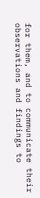for them, and to communicate their observations and findings to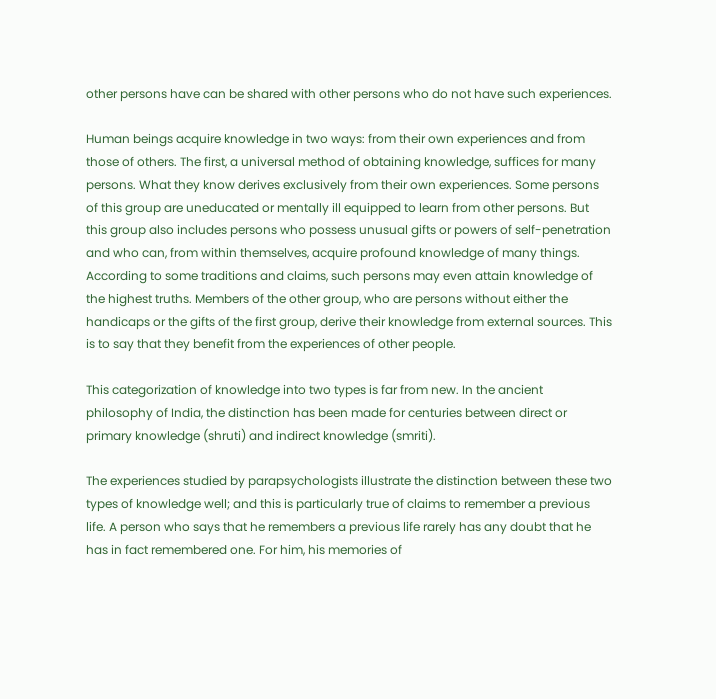other persons have can be shared with other persons who do not have such experiences.

Human beings acquire knowledge in two ways: from their own experiences and from those of others. The first, a universal method of obtaining knowledge, suffices for many persons. What they know derives exclusively from their own experiences. Some persons of this group are uneducated or mentally ill equipped to learn from other persons. But this group also includes persons who possess unusual gifts or powers of self-penetration and who can, from within themselves, acquire profound knowledge of many things. According to some traditions and claims, such persons may even attain knowledge of the highest truths. Members of the other group, who are persons without either the handicaps or the gifts of the first group, derive their knowledge from external sources. This is to say that they benefit from the experiences of other people.

This categorization of knowledge into two types is far from new. In the ancient philosophy of India, the distinction has been made for centuries between direct or primary knowledge (shruti) and indirect knowledge (smriti).

The experiences studied by parapsychologists illustrate the distinction between these two types of knowledge well; and this is particularly true of claims to remember a previous life. A person who says that he remembers a previous life rarely has any doubt that he has in fact remembered one. For him, his memories of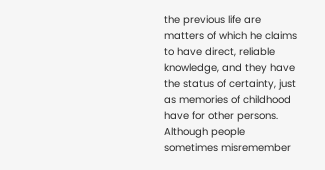the previous life are matters of which he claims to have direct, reliable knowledge, and they have the status of certainty, just as memories of childhood have for other persons. Although people sometimes misremember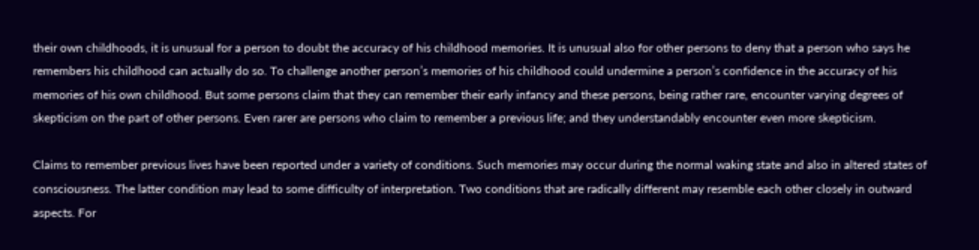their own childhoods, it is unusual for a person to doubt the accuracy of his childhood memories. It is unusual also for other persons to deny that a person who says he remembers his childhood can actually do so. To challenge another person’s memories of his childhood could undermine a person’s confidence in the accuracy of his memories of his own childhood. But some persons claim that they can remember their early infancy and these persons, being rather rare, encounter varying degrees of skepticism on the part of other persons. Even rarer are persons who claim to remember a previous life; and they understandably encounter even more skepticism.

Claims to remember previous lives have been reported under a variety of conditions. Such memories may occur during the normal waking state and also in altered states of consciousness. The latter condition may lead to some difficulty of interpretation. Two conditions that are radically different may resemble each other closely in outward aspects. For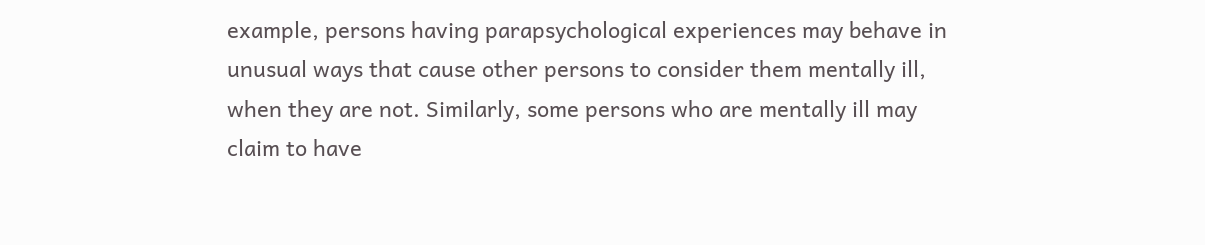example, persons having parapsychological experiences may behave in unusual ways that cause other persons to consider them mentally ill, when they are not. Similarly, some persons who are mentally ill may claim to have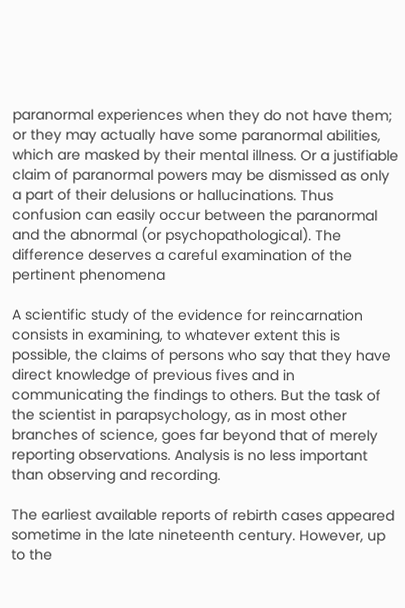paranormal experiences when they do not have them; or they may actually have some paranormal abilities, which are masked by their mental illness. Or a justifiable claim of paranormal powers may be dismissed as only a part of their delusions or hallucinations. Thus confusion can easily occur between the paranormal and the abnormal (or psychopathological). The difference deserves a careful examination of the pertinent phenomena

A scientific study of the evidence for reincarnation consists in examining, to whatever extent this is possible, the claims of persons who say that they have direct knowledge of previous fives and in communicating the findings to others. But the task of the scientist in parapsychology, as in most other branches of science, goes far beyond that of merely reporting observations. Analysis is no less important than observing and recording.

The earliest available reports of rebirth cases appeared sometime in the late nineteenth century. However, up to the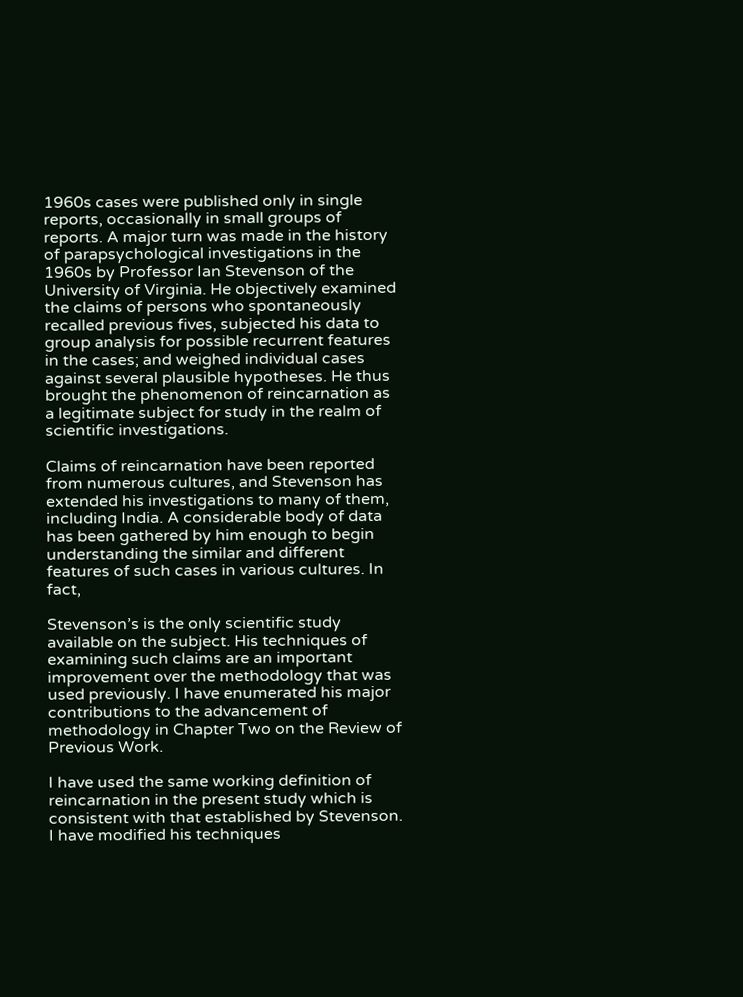1960s cases were published only in single reports, occasionally in small groups of reports. A major turn was made in the history of parapsychological investigations in the 1960s by Professor Ian Stevenson of the University of Virginia. He objectively examined the claims of persons who spontaneously recalled previous fives, subjected his data to group analysis for possible recurrent features in the cases; and weighed individual cases against several plausible hypotheses. He thus brought the phenomenon of reincarnation as a legitimate subject for study in the realm of scientific investigations.

Claims of reincarnation have been reported from numerous cultures, and Stevenson has extended his investigations to many of them, including India. A considerable body of data has been gathered by him enough to begin understanding the similar and different features of such cases in various cultures. In fact,

Stevenson’s is the only scientific study available on the subject. His techniques of examining such claims are an important improvement over the methodology that was used previously. I have enumerated his major contributions to the advancement of methodology in Chapter Two on the Review of Previous Work.

I have used the same working definition of reincarnation in the present study which is consistent with that established by Stevenson. I have modified his techniques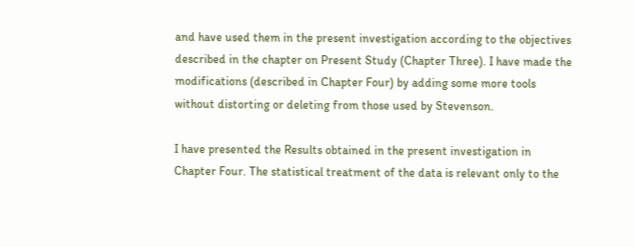and have used them in the present investigation according to the objectives described in the chapter on Present Study (Chapter Three). I have made the modifications (described in Chapter Four) by adding some more tools without distorting or deleting from those used by Stevenson.

I have presented the Results obtained in the present investigation in Chapter Four. The statistical treatment of the data is relevant only to the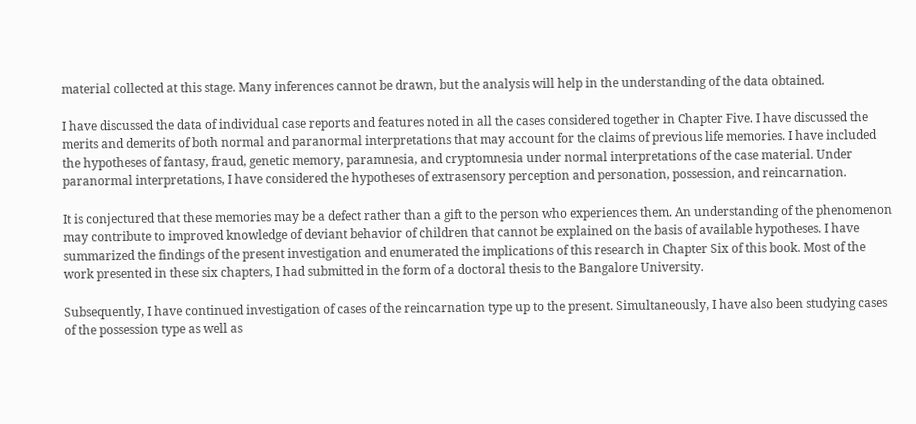material collected at this stage. Many inferences cannot be drawn, but the analysis will help in the understanding of the data obtained.

I have discussed the data of individual case reports and features noted in all the cases considered together in Chapter Five. I have discussed the merits and demerits of both normal and paranormal interpretations that may account for the claims of previous life memories. I have included the hypotheses of fantasy, fraud, genetic memory, paramnesia, and cryptomnesia under normal interpretations of the case material. Under paranormal interpretations, I have considered the hypotheses of extrasensory perception and personation, possession, and reincarnation.

It is conjectured that these memories may be a defect rather than a gift to the person who experiences them. An understanding of the phenomenon may contribute to improved knowledge of deviant behavior of children that cannot be explained on the basis of available hypotheses. I have summarized the findings of the present investigation and enumerated the implications of this research in Chapter Six of this book. Most of the work presented in these six chapters, I had submitted in the form of a doctoral thesis to the Bangalore University.

Subsequently, I have continued investigation of cases of the reincarnation type up to the present. Simultaneously, I have also been studying cases of the possession type as well as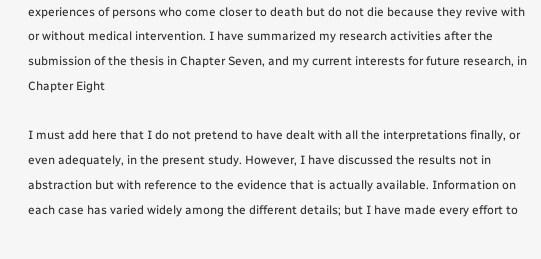experiences of persons who come closer to death but do not die because they revive with or without medical intervention. I have summarized my research activities after the submission of the thesis in Chapter Seven, and my current interests for future research, in Chapter Eight

I must add here that I do not pretend to have dealt with all the interpretations finally, or even adequately, in the present study. However, I have discussed the results not in abstraction but with reference to the evidence that is actually available. Information on each case has varied widely among the different details; but I have made every effort to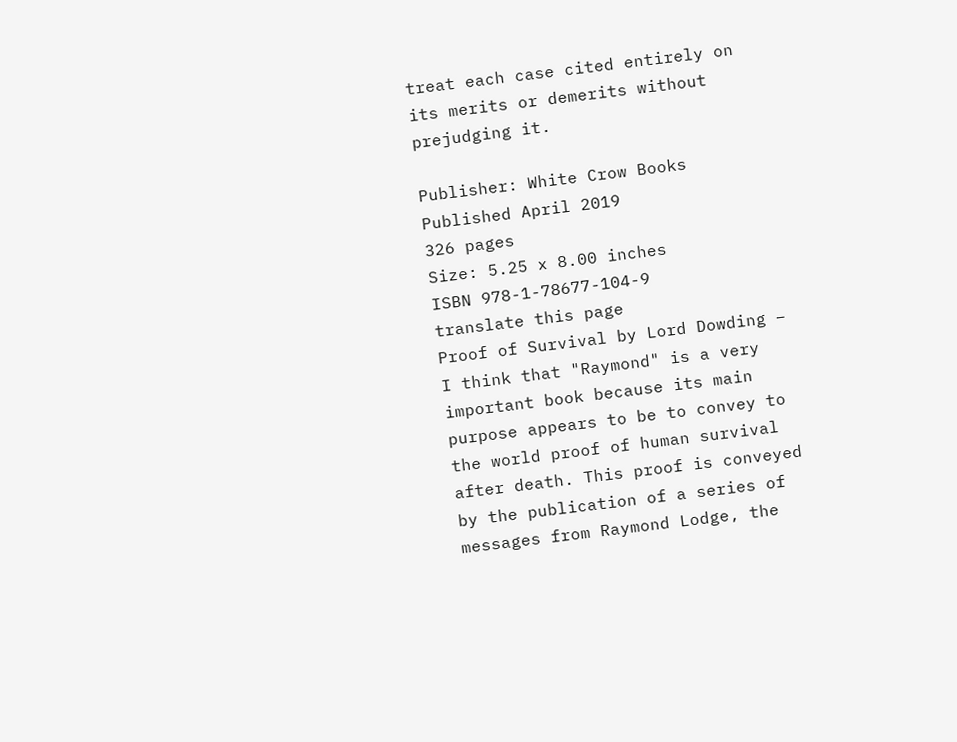treat each case cited entirely on its merits or demerits without prejudging it.

Publisher: White Crow Books
Published April 2019
326 pages
Size: 5.25 x 8.00 inches
ISBN 978-1-78677-104-9
translate this page
Proof of Survival by Lord Dowding – I think that "Raymond" is a very important book because its main purpose appears to be to convey to the world proof of human survival after death. This proof is conveyed by the publication of a series of messages from Raymond Lodge, the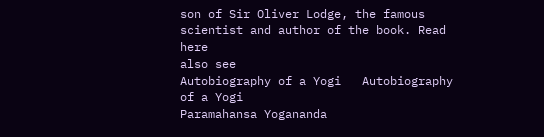son of Sir Oliver Lodge, the famous scientist and author of the book. Read here
also see
Autobiography of a Yogi   Autobiography of a Yogi
Paramahansa Yogananda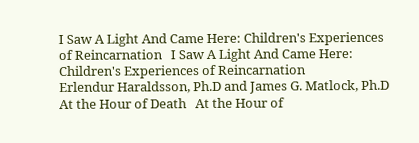I Saw A Light And Came Here: Children's Experiences of Reincarnation   I Saw A Light And Came Here: Children's Experiences of Reincarnation
Erlendur Haraldsson, Ph.D and James G. Matlock, Ph.D
At the Hour of Death   At the Hour of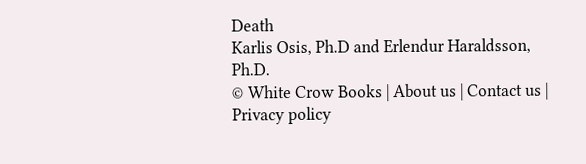Death
Karlis Osis, Ph.D and Erlendur Haraldsson, Ph.D.
© White Crow Books | About us | Contact us | Privacy policy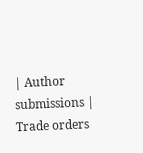| Author submissions | Trade orders